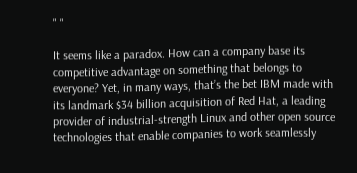" "

It seems like a paradox. How can a company base its competitive advantage on something that belongs to everyone? Yet, in many ways, that’s the bet IBM made with its landmark $34 billion acquisition of Red Hat, a leading provider of industrial-strength Linux and other open source technologies that enable companies to work seamlessly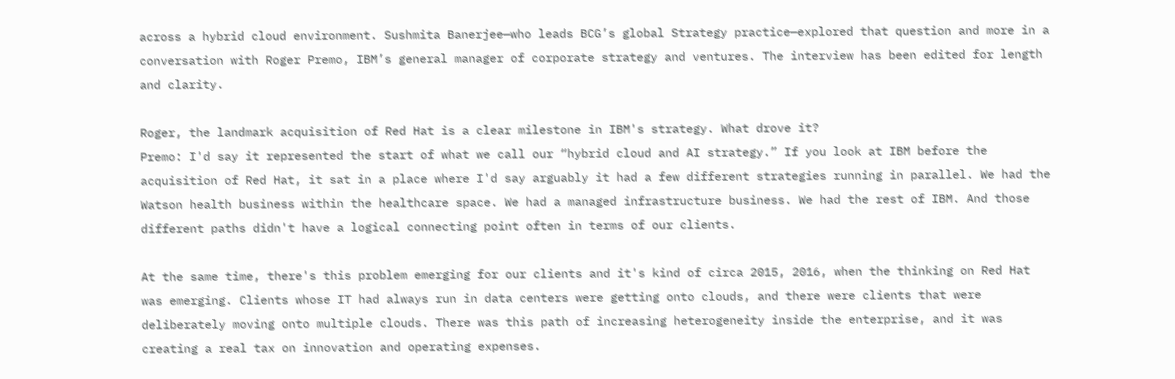across a hybrid cloud environment. Sushmita Banerjee—who leads BCG’s global Strategy practice—explored that question and more in a conversation with Roger Premo, IBM’s general manager of corporate strategy and ventures. The interview has been edited for length and clarity.

Roger, the landmark acquisition of Red Hat is a clear milestone in IBM's strategy. What drove it?
Premo: I'd say it represented the start of what we call our “hybrid cloud and AI strategy.” If you look at IBM before the acquisition of Red Hat, it sat in a place where I'd say arguably it had a few different strategies running in parallel. We had the Watson health business within the healthcare space. We had a managed infrastructure business. We had the rest of IBM. And those different paths didn't have a logical connecting point often in terms of our clients.

At the same time, there's this problem emerging for our clients and it's kind of circa 2015, 2016, when the thinking on Red Hat was emerging. Clients whose IT had always run in data centers were getting onto clouds, and there were clients that were deliberately moving onto multiple clouds. There was this path of increasing heterogeneity inside the enterprise, and it was creating a real tax on innovation and operating expenses.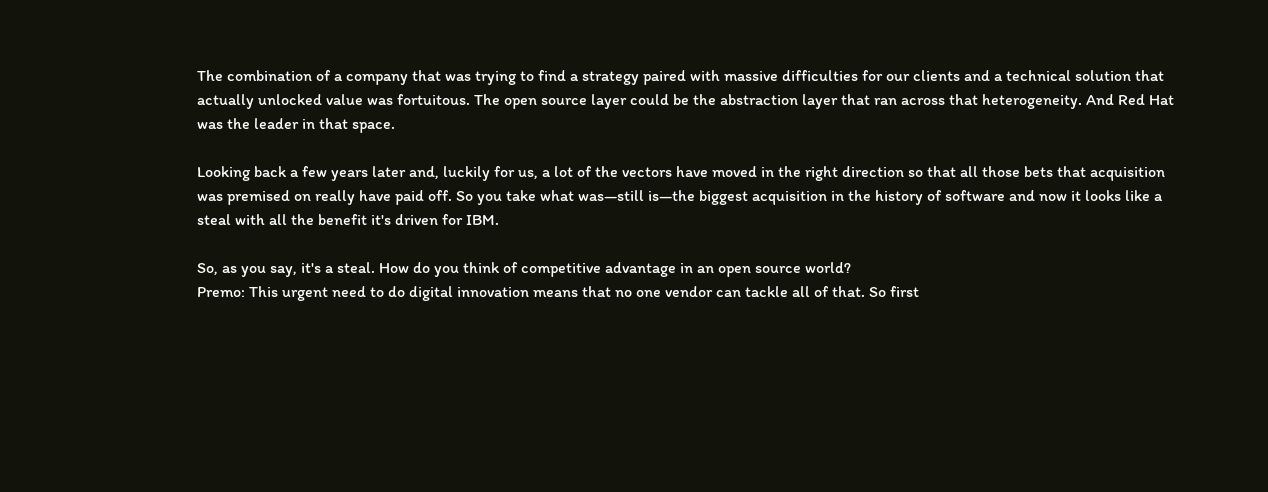The combination of a company that was trying to find a strategy paired with massive difficulties for our clients and a technical solution that actually unlocked value was fortuitous. The open source layer could be the abstraction layer that ran across that heterogeneity. And Red Hat was the leader in that space.

Looking back a few years later and, luckily for us, a lot of the vectors have moved in the right direction so that all those bets that acquisition was premised on really have paid off. So you take what was—still is—the biggest acquisition in the history of software and now it looks like a steal with all the benefit it's driven for IBM.

So, as you say, it's a steal. How do you think of competitive advantage in an open source world?
Premo: This urgent need to do digital innovation means that no one vendor can tackle all of that. So first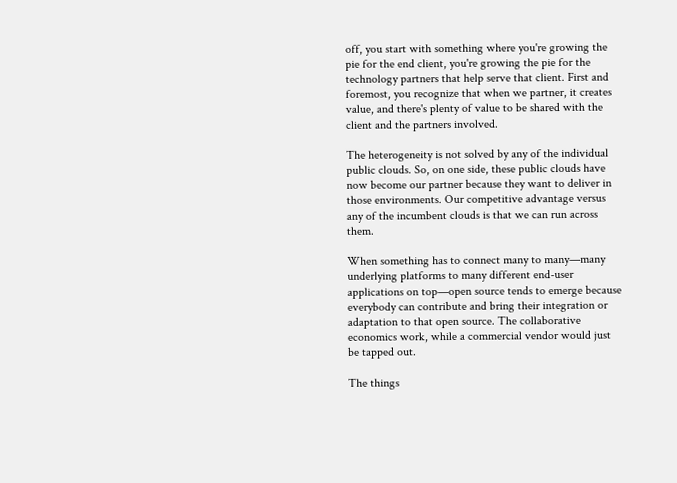off, you start with something where you're growing the pie for the end client, you're growing the pie for the technology partners that help serve that client. First and foremost, you recognize that when we partner, it creates value, and there's plenty of value to be shared with the client and the partners involved.

The heterogeneity is not solved by any of the individual public clouds. So, on one side, these public clouds have now become our partner because they want to deliver in those environments. Our competitive advantage versus any of the incumbent clouds is that we can run across them.

When something has to connect many to many—many underlying platforms to many different end-user applications on top—open source tends to emerge because everybody can contribute and bring their integration or adaptation to that open source. The collaborative economics work, while a commercial vendor would just be tapped out.

The things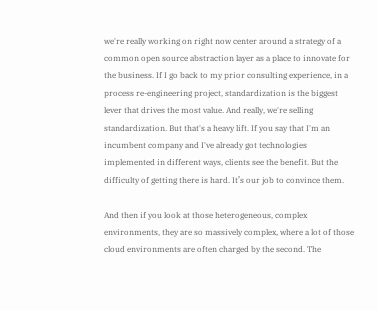we're really working on right now center around a strategy of a common open source abstraction layer as a place to innovate for the business. If I go back to my prior consulting experience, in a process re-engineering project, standardization is the biggest lever that drives the most value. And really, we're selling standardization. But that's a heavy lift. If you say that I'm an incumbent company and I've already got technologies implemented in different ways, clients see the benefit. But the difficulty of getting there is hard. It’s our job to convince them.

And then if you look at those heterogeneous, complex environments, they are so massively complex, where a lot of those cloud environments are often charged by the second. The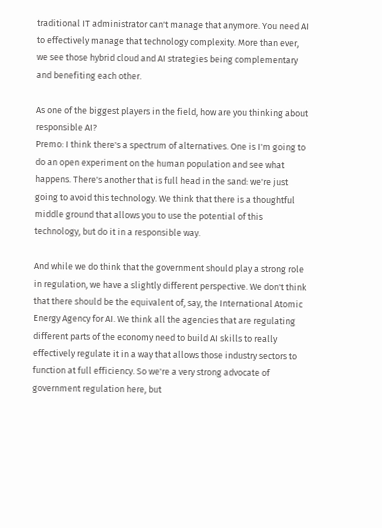traditional IT administrator can't manage that anymore. You need AI to effectively manage that technology complexity. More than ever, we see those hybrid cloud and AI strategies being complementary and benefiting each other.

As one of the biggest players in the field, how are you thinking about responsible AI?
Premo: I think there's a spectrum of alternatives. One is I'm going to do an open experiment on the human population and see what happens. There's another that is full head in the sand: we're just going to avoid this technology. We think that there is a thoughtful middle ground that allows you to use the potential of this technology, but do it in a responsible way.

And while we do think that the government should play a strong role in regulation, we have a slightly different perspective. We don't think that there should be the equivalent of, say, the International Atomic Energy Agency for AI. We think all the agencies that are regulating different parts of the economy need to build AI skills to really effectively regulate it in a way that allows those industry sectors to function at full efficiency. So we're a very strong advocate of government regulation here, but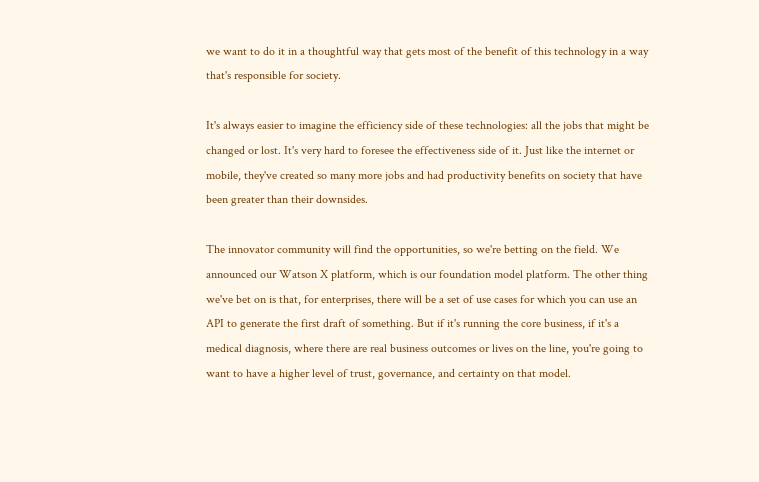we want to do it in a thoughtful way that gets most of the benefit of this technology in a way that's responsible for society.

It's always easier to imagine the efficiency side of these technologies: all the jobs that might be changed or lost. It's very hard to foresee the effectiveness side of it. Just like the internet or mobile, they've created so many more jobs and had productivity benefits on society that have been greater than their downsides.

The innovator community will find the opportunities, so we're betting on the field. We announced our Watson X platform, which is our foundation model platform. The other thing we've bet on is that, for enterprises, there will be a set of use cases for which you can use an API to generate the first draft of something. But if it's running the core business, if it's a medical diagnosis, where there are real business outcomes or lives on the line, you're going to want to have a higher level of trust, governance, and certainty on that model.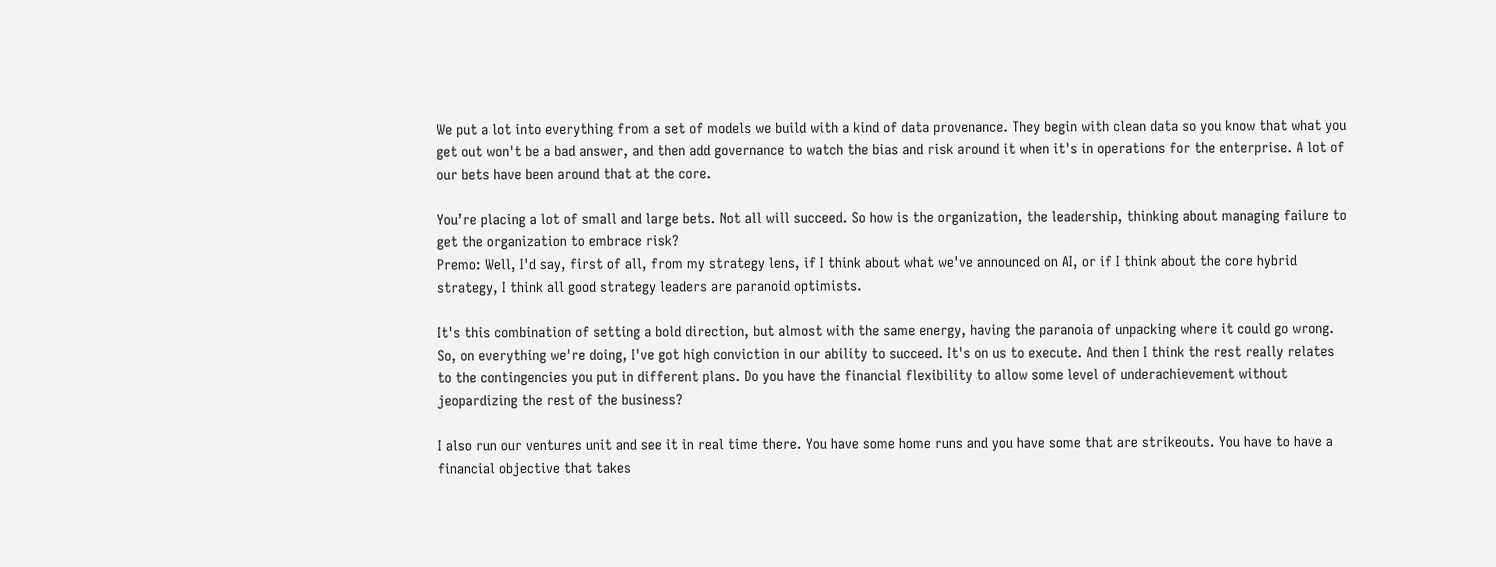We put a lot into everything from a set of models we build with a kind of data provenance. They begin with clean data so you know that what you get out won't be a bad answer, and then add governance to watch the bias and risk around it when it's in operations for the enterprise. A lot of our bets have been around that at the core.

You’re placing a lot of small and large bets. Not all will succeed. So how is the organization, the leadership, thinking about managing failure to get the organization to embrace risk?
Premo: Well, I'd say, first of all, from my strategy lens, if I think about what we've announced on AI, or if I think about the core hybrid strategy, I think all good strategy leaders are paranoid optimists.

It's this combination of setting a bold direction, but almost with the same energy, having the paranoia of unpacking where it could go wrong. So, on everything we're doing, I've got high conviction in our ability to succeed. It's on us to execute. And then I think the rest really relates to the contingencies you put in different plans. Do you have the financial flexibility to allow some level of underachievement without jeopardizing the rest of the business?

I also run our ventures unit and see it in real time there. You have some home runs and you have some that are strikeouts. You have to have a financial objective that takes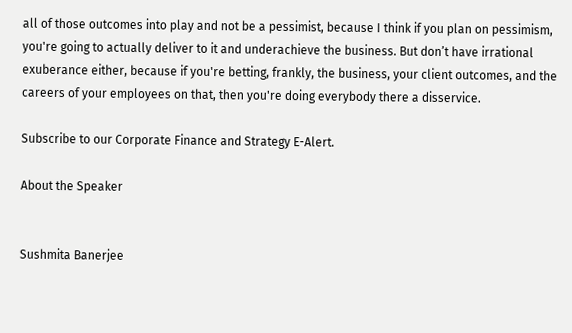all of those outcomes into play and not be a pessimist, because I think if you plan on pessimism, you're going to actually deliver to it and underachieve the business. But don’t have irrational exuberance either, because if you're betting, frankly, the business, your client outcomes, and the careers of your employees on that, then you're doing everybody there a disservice.

Subscribe to our Corporate Finance and Strategy E-Alert.

About the Speaker


Sushmita Banerjee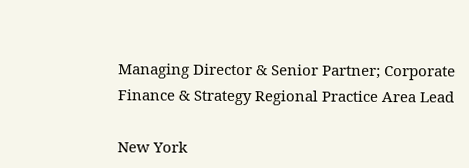Managing Director & Senior Partner; Corporate Finance & Strategy Regional Practice Area Lead

New York